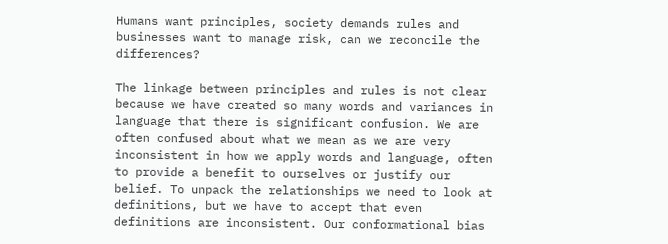Humans want principles, society demands rules and businesses want to manage risk, can we reconcile the differences?

The linkage between principles and rules is not clear because we have created so many words and variances in language that there is significant confusion. We are often confused about what we mean as we are very inconsistent in how we apply words and language, often to provide a benefit to ourselves or justify our belief. To unpack the relationships we need to look at definitions, but we have to accept that even definitions are inconsistent. Our conformational bias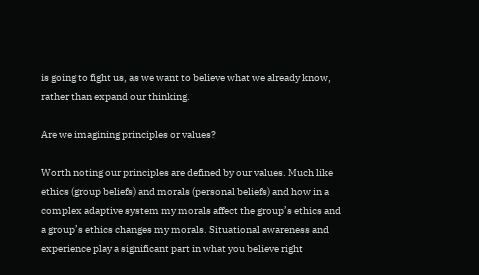is going to fight us, as we want to believe what we already know, rather than expand our thinking.

Are we imagining principles or values?

Worth noting our principles are defined by our values. Much like ethics (group beliefs) and morals (personal beliefs) and how in a complex adaptive system my morals affect the group’s ethics and a group’s ethics changes my morals. Situational awareness and experience play a significant part in what you believe right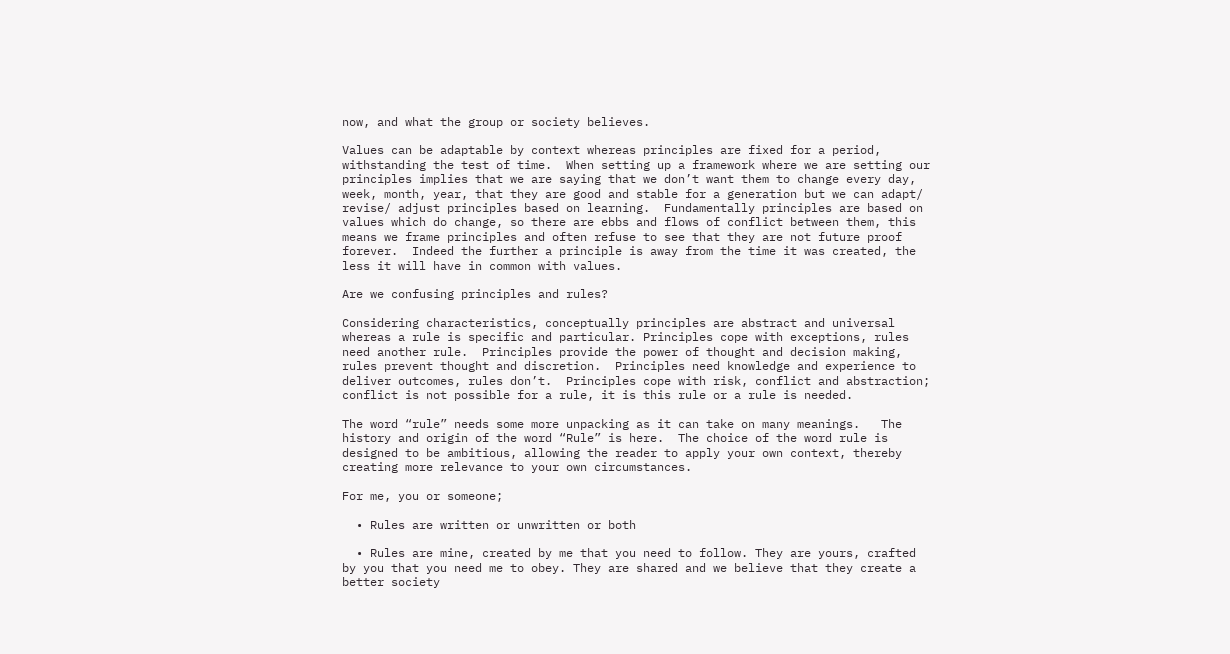now, and what the group or society believes.

Values can be adaptable by context whereas principles are fixed for a period, withstanding the test of time.  When setting up a framework where we are setting our principles implies that we are saying that we don’t want them to change every day, week, month, year, that they are good and stable for a generation but we can adapt/ revise/ adjust principles based on learning.  Fundamentally principles are based on values which do change, so there are ebbs and flows of conflict between them, this means we frame principles and often refuse to see that they are not future proof forever.  Indeed the further a principle is away from the time it was created, the less it will have in common with values.

Are we confusing principles and rules?

Considering characteristics, conceptually principles are abstract and universal whereas a rule is specific and particular. Principles cope with exceptions, rules need another rule.  Principles provide the power of thought and decision making, rules prevent thought and discretion.  Principles need knowledge and experience to deliver outcomes, rules don’t.  Principles cope with risk, conflict and abstraction; conflict is not possible for a rule, it is this rule or a rule is needed.

The word “rule” needs some more unpacking as it can take on many meanings.   The history and origin of the word “Rule” is here.  The choice of the word rule is designed to be ambitious, allowing the reader to apply your own context, thereby creating more relevance to your own circumstances.

For me, you or someone;

  • Rules are written or unwritten or both

  • Rules are mine, created by me that you need to follow. They are yours, crafted by you that you need me to obey. They are shared and we believe that they create a better society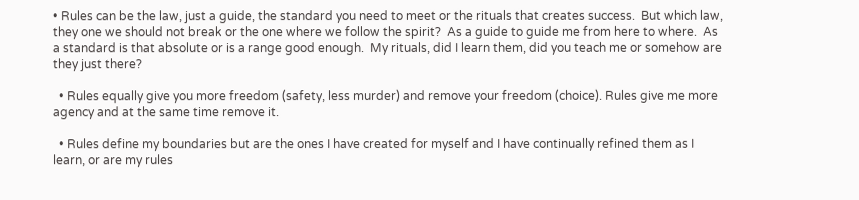• Rules can be the law, just a guide, the standard you need to meet or the rituals that creates success.  But which law, they one we should not break or the one where we follow the spirit?  As a guide to guide me from here to where.  As a standard is that absolute or is a range good enough.  My rituals, did I learn them, did you teach me or somehow are they just there?

  • Rules equally give you more freedom (safety, less murder) and remove your freedom (choice). Rules give me more agency and at the same time remove it.

  • Rules define my boundaries but are the ones I have created for myself and I have continually refined them as I learn, or are my rules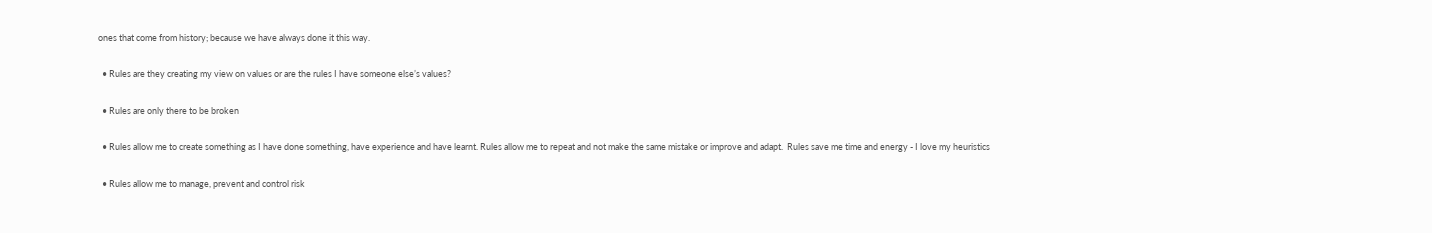ones that come from history; because we have always done it this way.

  • Rules are they creating my view on values or are the rules I have someone else’s values?

  • Rules are only there to be broken

  • Rules allow me to create something as I have done something, have experience and have learnt. Rules allow me to repeat and not make the same mistake or improve and adapt.  Rules save me time and energy - I love my heuristics

  • Rules allow me to manage, prevent and control risk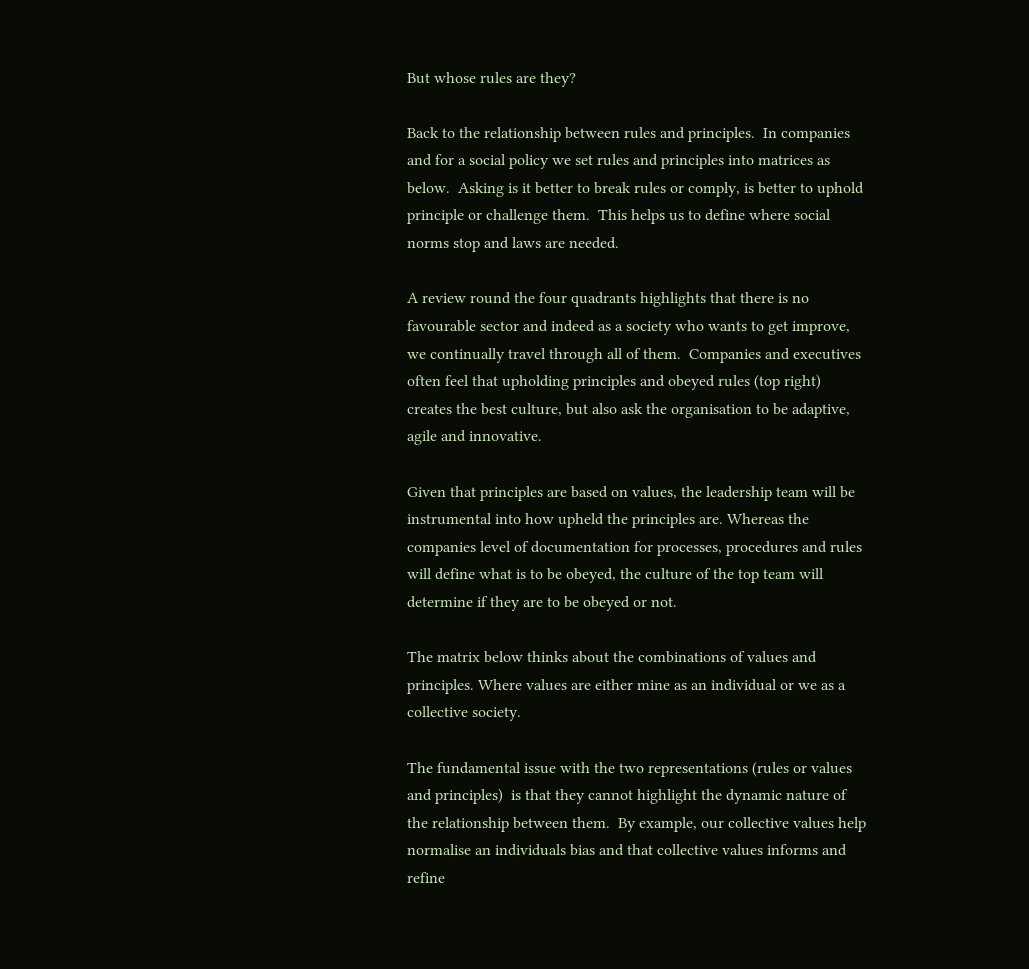But whose rules are they?

Back to the relationship between rules and principles.  In companies and for a social policy we set rules and principles into matrices as below.  Asking is it better to break rules or comply, is better to uphold principle or challenge them.  This helps us to define where social norms stop and laws are needed.

A review round the four quadrants highlights that there is no favourable sector and indeed as a society who wants to get improve, we continually travel through all of them.  Companies and executives often feel that upholding principles and obeyed rules (top right) creates the best culture, but also ask the organisation to be adaptive, agile and innovative.

Given that principles are based on values, the leadership team will be instrumental into how upheld the principles are. Whereas the companies level of documentation for processes, procedures and rules will define what is to be obeyed, the culture of the top team will determine if they are to be obeyed or not.

The matrix below thinks about the combinations of values and principles. Where values are either mine as an individual or we as a collective society.

The fundamental issue with the two representations (rules or values and principles)  is that they cannot highlight the dynamic nature of the relationship between them.  By example, our collective values help normalise an individuals bias and that collective values informs and refine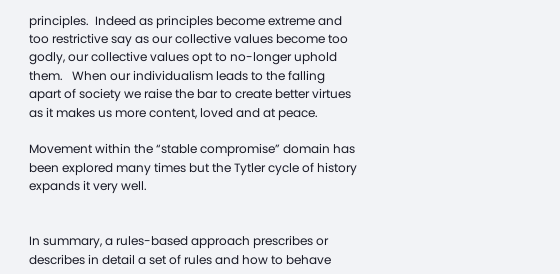principles.  Indeed as principles become extreme and too restrictive say as our collective values become too godly, our collective values opt to no-longer uphold them.   When our individualism leads to the falling apart of society we raise the bar to create better virtues as it makes us more content, loved and at peace.

Movement within the “stable compromise” domain has been explored many times but the Tytler cycle of history expands it very well.


In summary, a rules-based approach prescribes or describes in detail a set of rules and how to behave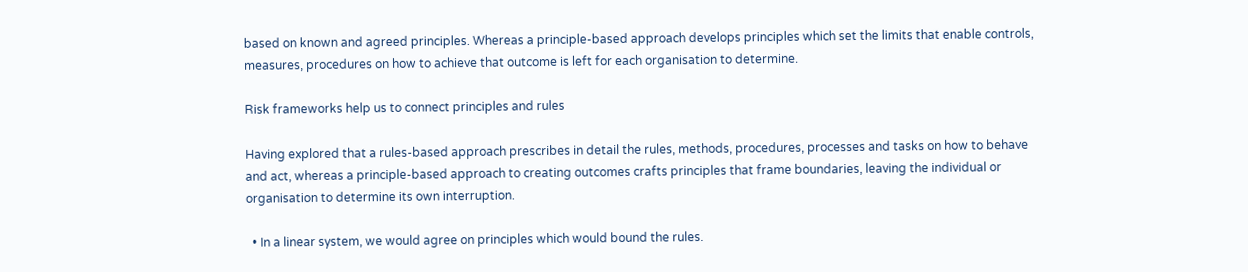based on known and agreed principles. Whereas a principle-based approach develops principles which set the limits that enable controls, measures, procedures on how to achieve that outcome is left for each organisation to determine.

Risk frameworks help us to connect principles and rules

Having explored that a rules-based approach prescribes in detail the rules, methods, procedures, processes and tasks on how to behave and act, whereas a principle-based approach to creating outcomes crafts principles that frame boundaries, leaving the individual or organisation to determine its own interruption.

  • In a linear system, we would agree on principles which would bound the rules.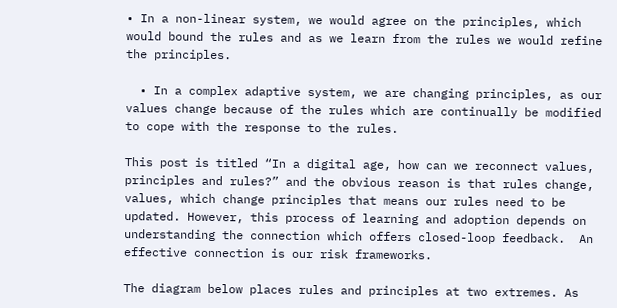• In a non-linear system, we would agree on the principles, which would bound the rules and as we learn from the rules we would refine the principles.

  • In a complex adaptive system, we are changing principles, as our values change because of the rules which are continually be modified to cope with the response to the rules.

This post is titled “In a digital age, how can we reconnect values, principles and rules?” and the obvious reason is that rules change, values, which change principles that means our rules need to be updated. However, this process of learning and adoption depends on understanding the connection which offers closed-loop feedback.  An effective connection is our risk frameworks.

The diagram below places rules and principles at two extremes. As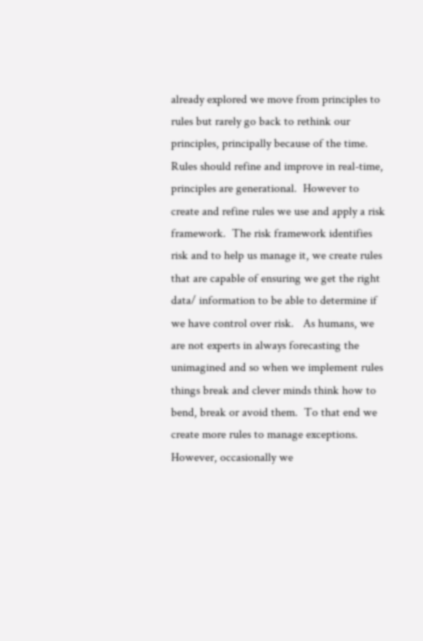already explored we move from principles to rules but rarely go back to rethink our principles, principally because of the time.  Rules should refine and improve in real-time,  principles are generational.  However to create and refine rules we use and apply a risk framework.  The risk framework identifies risk and to help us manage it, we create rules that are capable of ensuring we get the right data/ information to be able to determine if we have control over risk.   As humans, we are not experts in always forecasting the unimagined and so when we implement rules things break and clever minds think how to bend, break or avoid them.  To that end we create more rules to manage exceptions.  However, occasionally we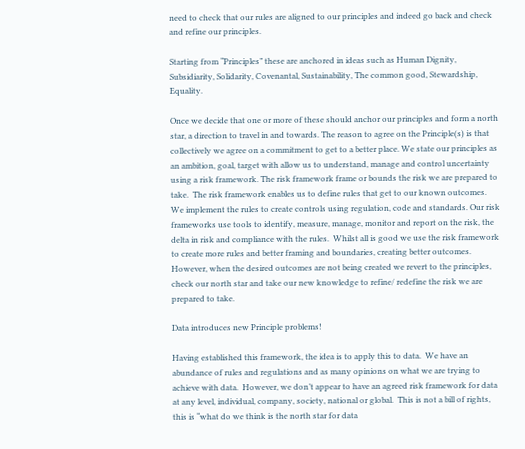need to check that our rules are aligned to our principles and indeed go back and check and refine our principles.

Starting from “Principles” these are anchored in ideas such as Human Dignity, Subsidiarity, Solidarity, Covenantal, Sustainability, The common good, Stewardship, Equality.

Once we decide that one or more of these should anchor our principles and form a north star, a direction to travel in and towards. The reason to agree on the Principle(s) is that collectively we agree on a commitment to get to a better place. We state our principles as an ambition, goal, target with allow us to understand, manage and control uncertainty using a risk framework. The risk framework frame or bounds the risk we are prepared to take.  The risk framework enables us to define rules that get to our known outcomes.  We implement the rules to create controls using regulation, code and standards. Our risk frameworks use tools to identify, measure, manage, monitor and report on the risk, the delta in risk and compliance with the rules.  Whilst all is good we use the risk framework to create more rules and better framing and boundaries, creating better outcomes.  However, when the desired outcomes are not being created we revert to the principles, check our north star and take our new knowledge to refine/ redefine the risk we are prepared to take.

Data introduces new Principle problems!

Having established this framework, the idea is to apply this to data.  We have an abundance of rules and regulations and as many opinions on what we are trying to achieve with data.  However, we don’t appear to have an agreed risk framework for data at any level, individual, company, society, national or global.  This is not a bill of rights, this is “what do we think is the north star for data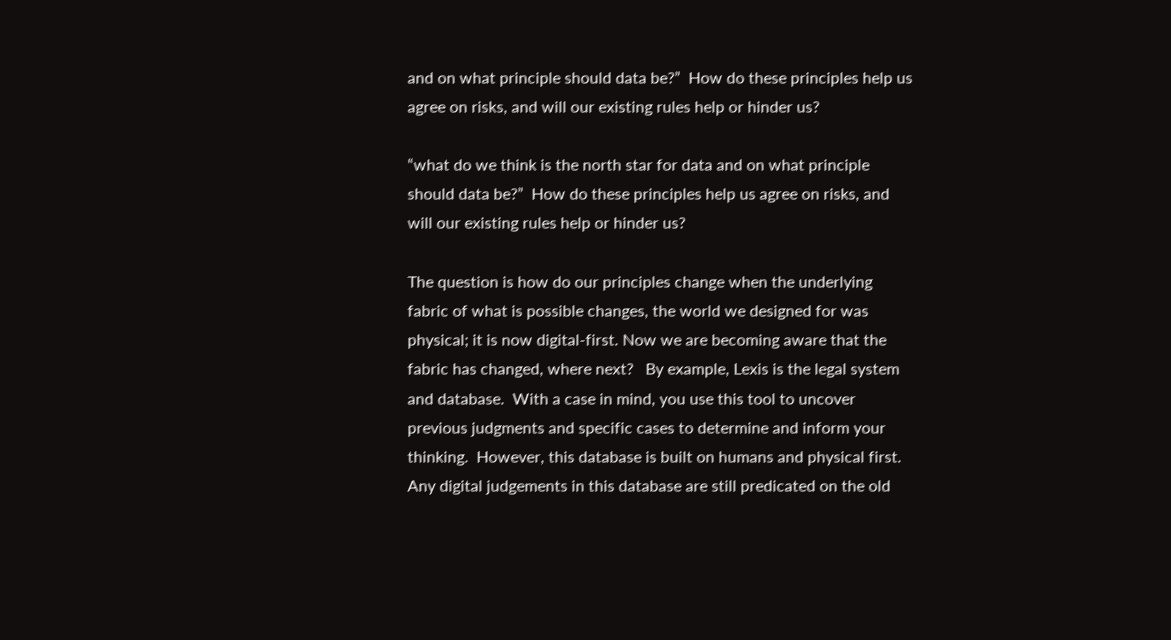and on what principle should data be?”  How do these principles help us agree on risks, and will our existing rules help or hinder us?

“what do we think is the north star for data and on what principle should data be?”  How do these principles help us agree on risks, and will our existing rules help or hinder us?

The question is how do our principles change when the underlying fabric of what is possible changes, the world we designed for was physical; it is now digital-first. Now we are becoming aware that the fabric has changed, where next?   By example, Lexis is the legal system and database.  With a case in mind, you use this tool to uncover previous judgments and specific cases to determine and inform your thinking.  However, this database is built on humans and physical first.  Any digital judgements in this database are still predicated on the old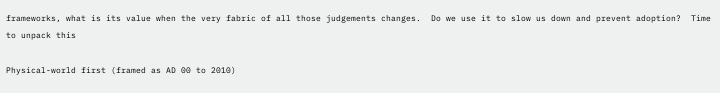frameworks, what is its value when the very fabric of all those judgements changes.  Do we use it to slow us down and prevent adoption?  Time to unpack this

Physical-world first (framed as AD 00 to 2010)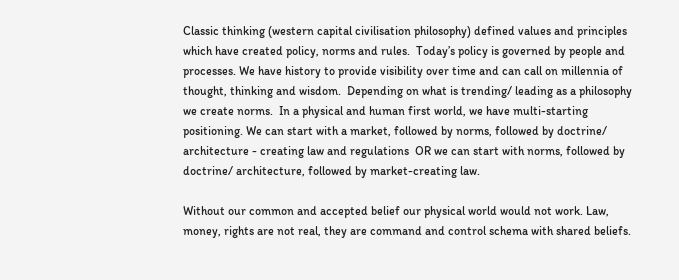Classic thinking (western capital civilisation philosophy) defined values and principles which have created policy, norms and rules.  Today’s policy is governed by people and processes. We have history to provide visibility over time and can call on millennia of thought, thinking and wisdom.  Depending on what is trending/ leading as a philosophy we create norms.  In a physical and human first world, we have multi-starting positioning. We can start with a market, followed by norms, followed by doctrine/ architecture - creating law and regulations  OR we can start with norms, followed by doctrine/ architecture, followed by market-creating law.

Without our common and accepted belief our physical world would not work. Law, money, rights are not real, they are command and control schema with shared beliefs.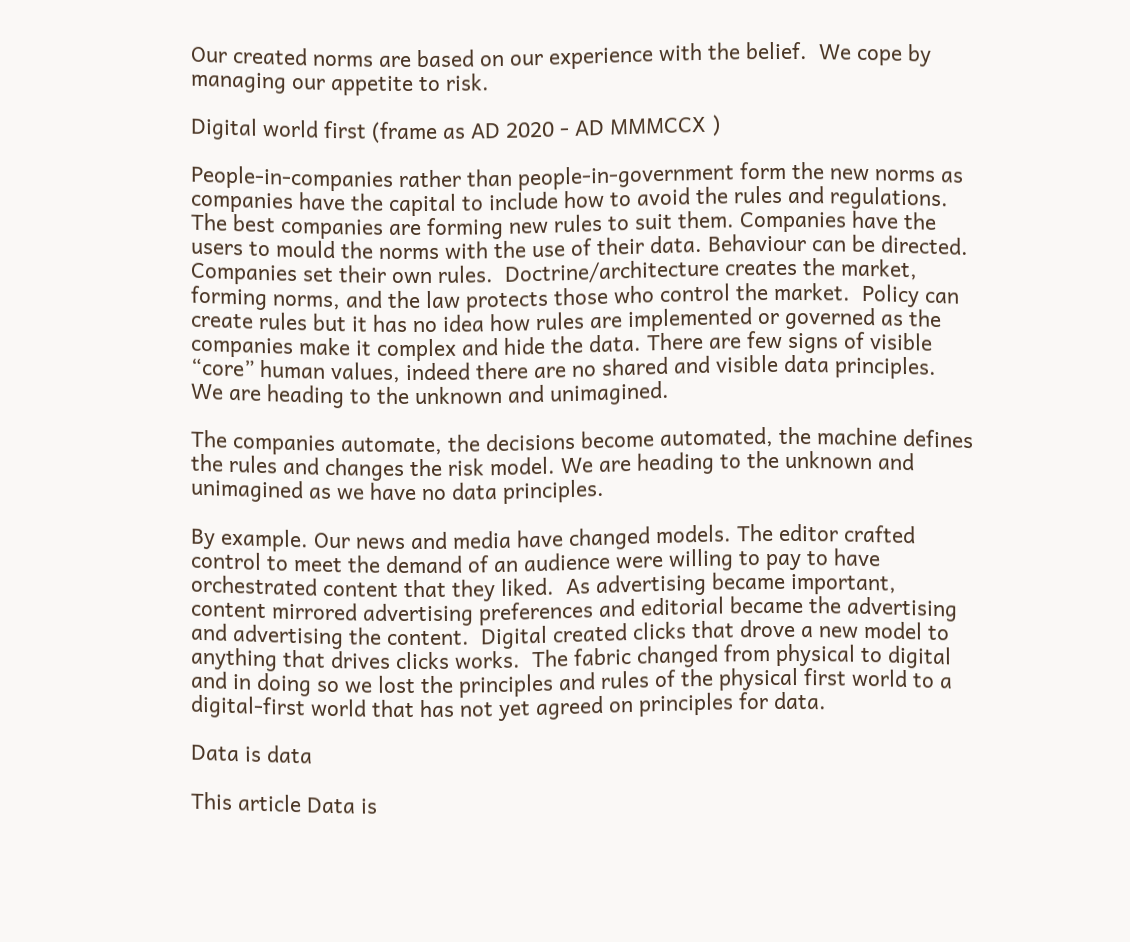Our created norms are based on our experience with the belief.  We cope by managing our appetite to risk.

Digital world first (frame as AD 2020 - AD MMMCCX )

People-in-companies rather than people-in-government form the new norms as companies have the capital to include how to avoid the rules and regulations.  The best companies are forming new rules to suit them. Companies have the users to mould the norms with the use of their data. Behaviour can be directed. Companies set their own rules.  Doctrine/architecture creates the market, forming norms, and the law protects those who control the market.  Policy can create rules but it has no idea how rules are implemented or governed as the companies make it complex and hide the data. There are few signs of visible “core” human values, indeed there are no shared and visible data principles.  We are heading to the unknown and unimagined.

The companies automate, the decisions become automated, the machine defines the rules and changes the risk model. We are heading to the unknown and unimagined as we have no data principles.

By example. Our news and media have changed models. The editor crafted control to meet the demand of an audience were willing to pay to have orchestrated content that they liked.  As advertising became important, content mirrored advertising preferences and editorial became the advertising and advertising the content.  Digital created clicks that drove a new model to anything that drives clicks works.  The fabric changed from physical to digital and in doing so we lost the principles and rules of the physical first world to a digital-first world that has not yet agreed on principles for data.

Data is data

This article Data is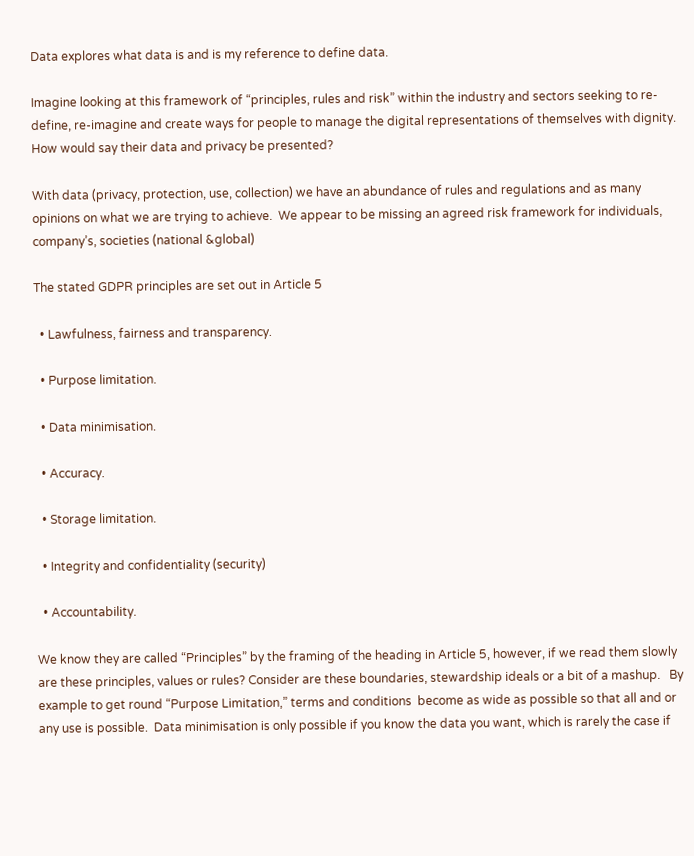Data explores what data is and is my reference to define data.

Imagine looking at this framework of “principles, rules and risk” within the industry and sectors seeking to re-define, re-imagine and create ways for people to manage the digital representations of themselves with dignity.  How would say their data and privacy be presented?

With data (privacy, protection, use, collection) we have an abundance of rules and regulations and as many opinions on what we are trying to achieve.  We appear to be missing an agreed risk framework for individuals, company’s, societies (national &global)

The stated GDPR principles are set out in Article 5

  • Lawfulness, fairness and transparency.

  • Purpose limitation.

  • Data minimisation.

  • Accuracy.

  • Storage limitation.

  • Integrity and confidentiality (security)

  • Accountability.

We know they are called “Principles” by the framing of the heading in Article 5, however, if we read them slowly are these principles, values or rules? Consider are these boundaries, stewardship ideals or a bit of a mashup.   By example to get round “Purpose Limitation,” terms and conditions  become as wide as possible so that all and or any use is possible.  Data minimisation is only possible if you know the data you want, which is rarely the case if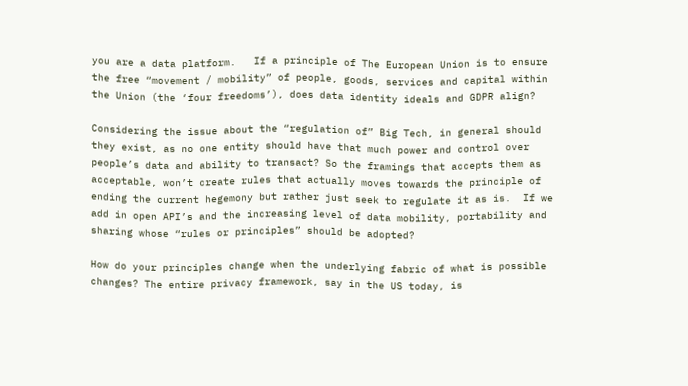you are a data platform.   If a principle of The European Union is to ensure the free “movement / mobility” of people, goods, services and capital within the Union (the ‘four freedoms’), does data identity ideals and GDPR align?

Considering the issue about the “regulation of” Big Tech, in general should they exist, as no one entity should have that much power and control over people’s data and ability to transact? So the framings that accepts them as acceptable, won’t create rules that actually moves towards the principle of ending the current hegemony but rather just seek to regulate it as is.  If we add in open API’s and the increasing level of data mobility, portability and sharing whose “rules or principles” should be adopted?

How do your principles change when the underlying fabric of what is possible changes? The entire privacy framework, say in the US today, is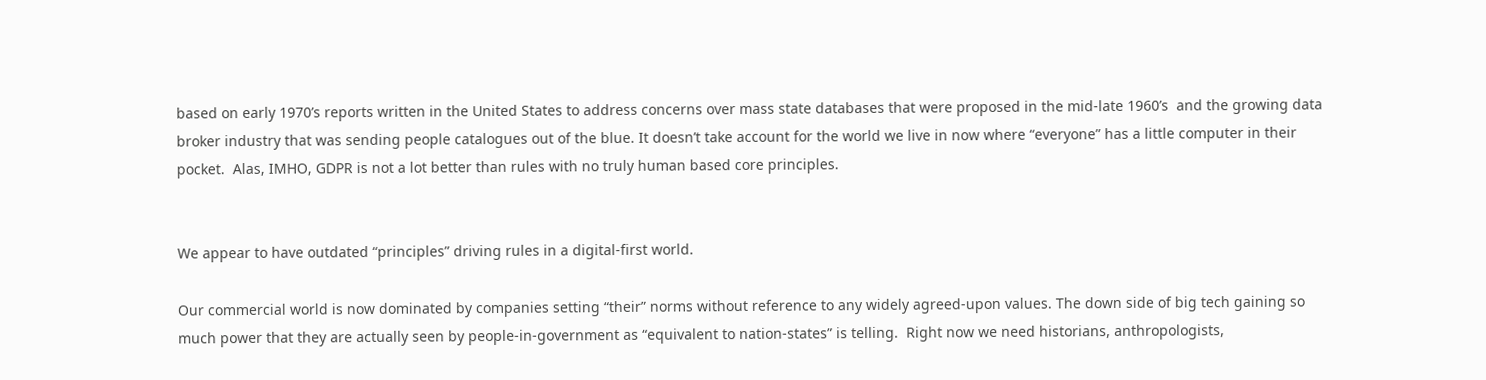based on early 1970’s reports written in the United States to address concerns over mass state databases that were proposed in the mid-late 1960’s  and the growing data broker industry that was sending people catalogues out of the blue. It doesn’t take account for the world we live in now where “everyone” has a little computer in their pocket.  Alas, IMHO, GDPR is not a lot better than rules with no truly human based core principles.


We appear to have outdated “principles” driving rules in a digital-first world.

Our commercial world is now dominated by companies setting “their” norms without reference to any widely agreed-upon values. The down side of big tech gaining so much power that they are actually seen by people-in-government as “equivalent to nation-states” is telling.  Right now we need historians, anthropologists,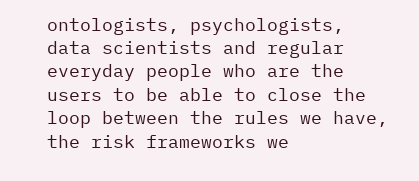ontologists, psychologists, data scientists and regular everyday people who are the users to be able to close the loop between the rules we have, the risk frameworks we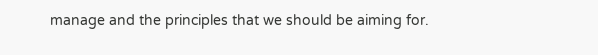manage and the principles that we should be aiming for.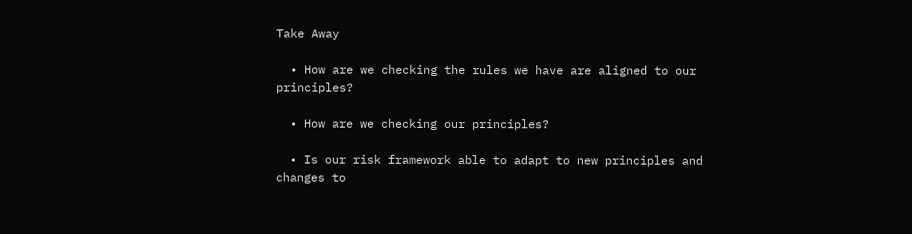Take Away

  • How are we checking the rules we have are aligned to our principles?

  • How are we checking our principles?

  • Is our risk framework able to adapt to new principles and changes to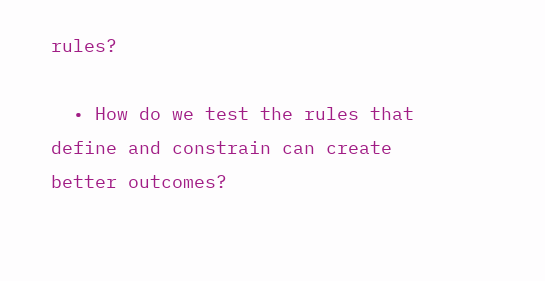rules?

  • How do we test the rules that define and constrain can create better outcomes?